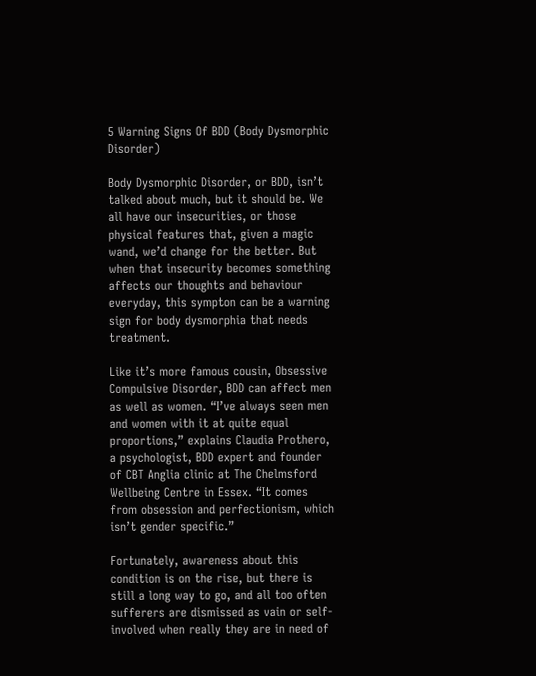5 Warning Signs Of BDD (Body Dysmorphic Disorder)

Body Dysmorphic Disorder, or BDD, isn’t talked about much, but it should be. We all have our insecurities, or those physical features that, given a magic wand, we’d change for the better. But when that insecurity becomes something affects our thoughts and behaviour everyday, this sympton can be a warning sign for body dysmorphia that needs treatment.

Like it’s more famous cousin, Obsessive Compulsive Disorder, BDD can affect men as well as women. “I’ve always seen men and women with it at quite equal proportions,” explains Claudia Prothero, a psychologist, BDD expert and founder of CBT Anglia clinic at The Chelmsford Wellbeing Centre in Essex. “It comes from obsession and perfectionism, which isn’t gender specific.”

Fortunately, awareness about this condition is on the rise, but there is still a long way to go, and all too often sufferers are dismissed as vain or self-involved when really they are in need of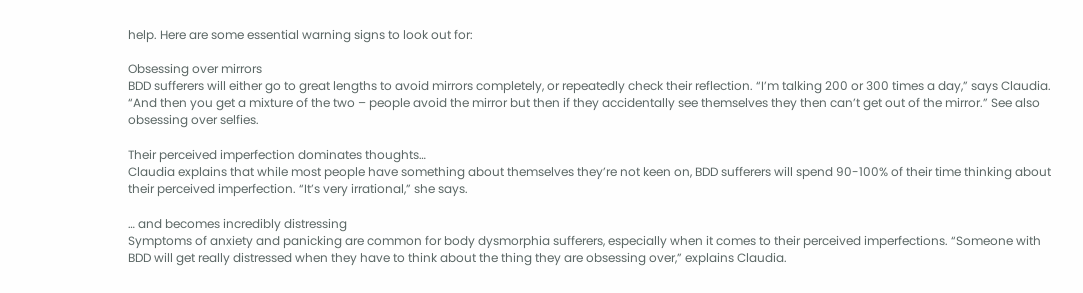help. Here are some essential warning signs to look out for:

Obsessing over mirrors
BDD sufferers will either go to great lengths to avoid mirrors completely, or repeatedly check their reflection. “I’m talking 200 or 300 times a day,” says Claudia. “And then you get a mixture of the two – people avoid the mirror but then if they accidentally see themselves they then can’t get out of the mirror.” See also obsessing over selfies.

Their perceived imperfection dominates thoughts…
Claudia explains that while most people have something about themselves they’re not keen on, BDD sufferers will spend 90-100% of their time thinking about their perceived imperfection. “It’s very irrational,” she says.

… and becomes incredibly distressing
Symptoms of anxiety and panicking are common for body dysmorphia sufferers, especially when it comes to their perceived imperfections. “Someone with BDD will get really distressed when they have to think about the thing they are obsessing over,” explains Claudia.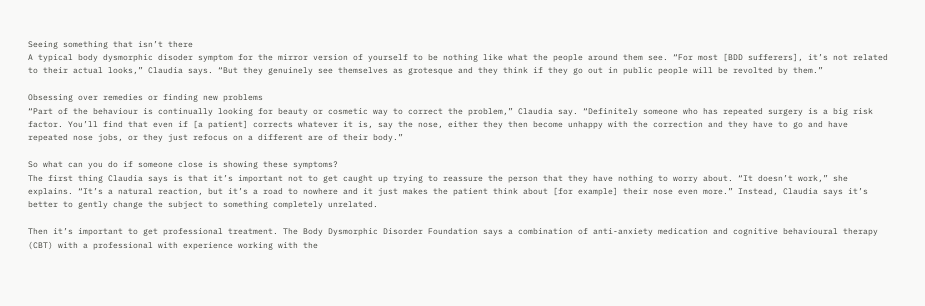Seeing something that isn’t there
A typical body dysmorphic disoder symptom for the mirror version of yourself to be nothing like what the people around them see. “For most [BDD sufferers], it’s not related to their actual looks,” Claudia says. “But they genuinely see themselves as grotesque and they think if they go out in public people will be revolted by them.”

Obsessing over remedies or finding new problems
“Part of the behaviour is continually looking for beauty or cosmetic way to correct the problem,” Claudia say. “Definitely someone who has repeated surgery is a big risk factor. You’ll find that even if [a patient] corrects whatever it is, say the nose, either they then become unhappy with the correction and they have to go and have repeated nose jobs, or they just refocus on a different are of their body.”

So what can you do if someone close is showing these symptoms?
The first thing Claudia says is that it’s important not to get caught up trying to reassure the person that they have nothing to worry about. “It doesn’t work,” she explains. “It’s a natural reaction, but it’s a road to nowhere and it just makes the patient think about [for example] their nose even more.” Instead, Claudia says it’s better to gently change the subject to something completely unrelated.

Then it’s important to get professional treatment. The Body Dysmorphic Disorder Foundation says a combination of anti-anxiety medication and cognitive behavioural therapy (CBT) with a professional with experience working with the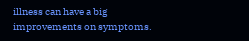illness can have a big improvements on symptoms.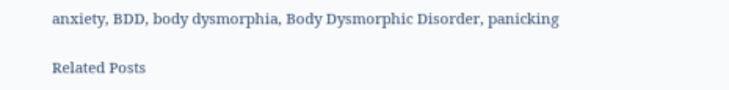anxiety, BDD, body dysmorphia, Body Dysmorphic Disorder, panicking

Related Posts